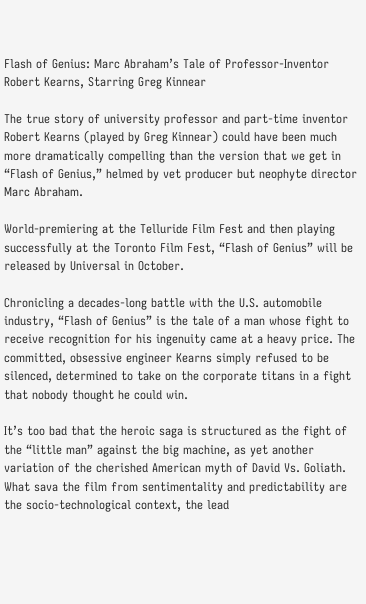Flash of Genius: Marc Abraham’s Tale of Professor-Inventor Robert Kearns, Starring Greg Kinnear

The true story of university professor and part-time inventor Robert Kearns (played by Greg Kinnear) could have been much more dramatically compelling than the version that we get in “Flash of Genius,” helmed by vet producer but neophyte director Marc Abraham.

World-premiering at the Telluride Film Fest and then playing successfully at the Toronto Film Fest, “Flash of Genius” will be released by Universal in October.

Chronicling a decades-long battle with the U.S. automobile industry, “Flash of Genius” is the tale of a man whose fight to receive recognition for his ingenuity came at a heavy price. The committed, obsessive engineer Kearns simply refused to be silenced, determined to take on the corporate titans in a fight that nobody thought he could win.

It’s too bad that the heroic saga is structured as the fight of the “little man” against the big machine, as yet another variation of the cherished American myth of David Vs. Goliath. What sava the film from sentimentality and predictability are the socio-technological context, the lead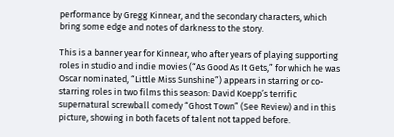performance by Gregg Kinnear, and the secondary characters, which bring some edge and notes of darkness to the story.

This is a banner year for Kinnear, who after years of playing supporting roles in studio and indie movies (“As Good As It Gets,” for which he was Oscar nominated, “Little Miss Sunshine”) appears in starring or co-starring roles in two films this season: David Koepp’s terrific supernatural screwball comedy “Ghost Town” (See Review) and in this picture, showing in both facets of talent not tapped before.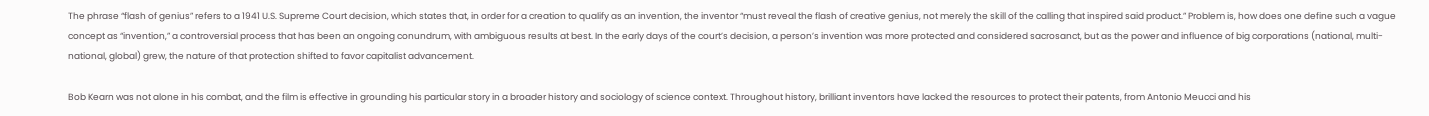The phrase “flash of genius” refers to a 1941 U.S. Supreme Court decision, which states that, in order for a creation to qualify as an invention, the inventor “must reveal the flash of creative genius, not merely the skill of the calling that inspired said product.” Problem is, how does one define such a vague concept as “invention,” a controversial process that has been an ongoing conundrum, with ambiguous results at best. In the early days of the court’s decision, a person’s invention was more protected and considered sacrosanct, but as the power and influence of big corporations (national, multi-national, global) grew, the nature of that protection shifted to favor capitalist advancement.

Bob Kearn was not alone in his combat, and the film is effective in grounding his particular story in a broader history and sociology of science context. Throughout history, brilliant inventors have lacked the resources to protect their patents, from Antonio Meucci and his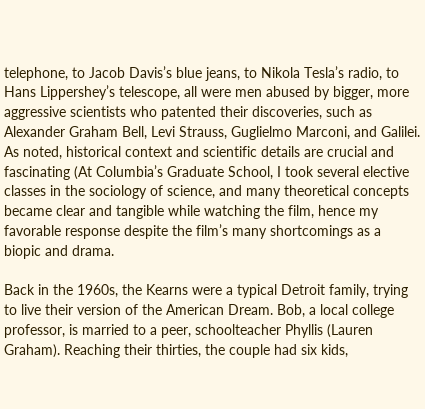telephone, to Jacob Davis’s blue jeans, to Nikola Tesla’s radio, to Hans Lippershey’s telescope, all were men abused by bigger, more aggressive scientists who patented their discoveries, such as Alexander Graham Bell, Levi Strauss, Guglielmo Marconi, and Galilei.
As noted, historical context and scientific details are crucial and fascinating (At Columbia’s Graduate School, I took several elective classes in the sociology of science, and many theoretical concepts became clear and tangible while watching the film, hence my favorable response despite the film’s many shortcomings as a biopic and drama.

Back in the 1960s, the Kearns were a typical Detroit family, trying to live their version of the American Dream. Bob, a local college professor, is married to a peer, schoolteacher Phyllis (Lauren Graham). Reaching their thirties, the couple had six kids,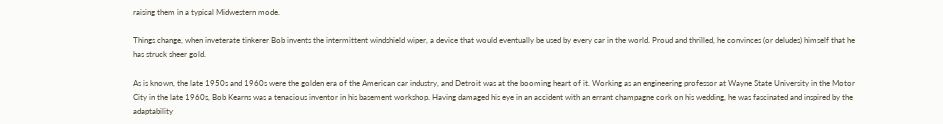raising them in a typical Midwestern mode.

Things change, when inveterate tinkerer Bob invents the intermittent windshield wiper, a device that would eventually be used by every car in the world. Proud and thrilled, he convinces (or deludes) himself that he has struck sheer gold.

As is known, the late 1950s and 1960s were the golden era of the American car industry, and Detroit was at the booming heart of it. Working as an engineering professor at Wayne State University in the Motor City in the late 1960s, Bob Kearns was a tenacious inventor in his basement workshop. Having damaged his eye in an accident with an errant champagne cork on his wedding, he was fascinated and inspired by the adaptability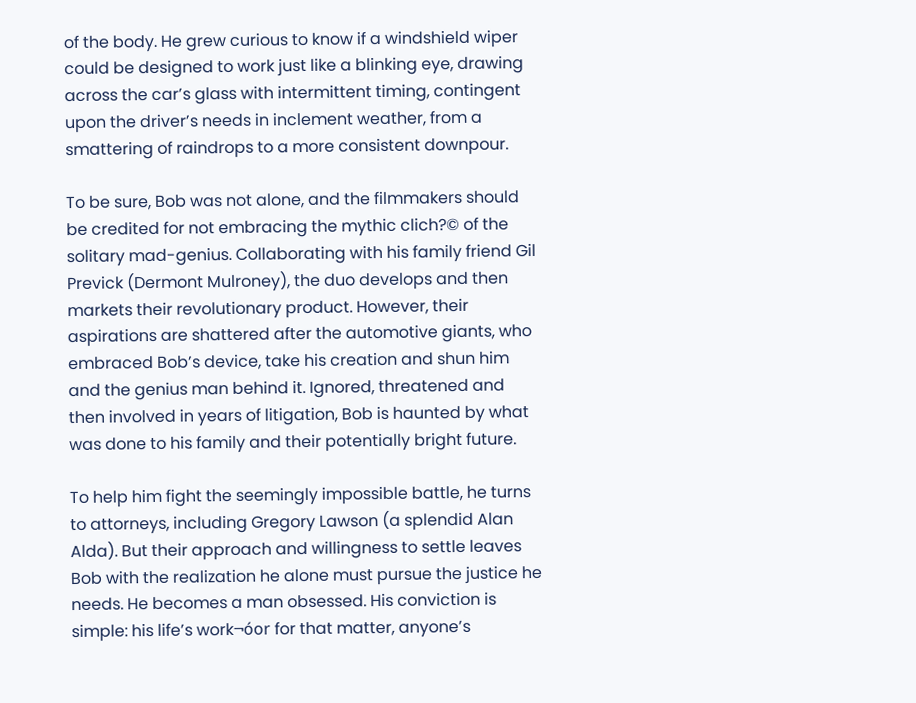of the body. He grew curious to know if a windshield wiper could be designed to work just like a blinking eye, drawing across the car’s glass with intermittent timing, contingent upon the driver’s needs in inclement weather, from a smattering of raindrops to a more consistent downpour.

To be sure, Bob was not alone, and the filmmakers should be credited for not embracing the mythic clich?© of the solitary mad-genius. Collaborating with his family friend Gil Previck (Dermont Mulroney), the duo develops and then markets their revolutionary product. However, their aspirations are shattered after the automotive giants, who embraced Bob’s device, take his creation and shun him and the genius man behind it. Ignored, threatened and then involved in years of litigation, Bob is haunted by what was done to his family and their potentially bright future.

To help him fight the seemingly impossible battle, he turns to attorneys, including Gregory Lawson (a splendid Alan Alda). But their approach and willingness to settle leaves Bob with the realization he alone must pursue the justice he needs. He becomes a man obsessed. His conviction is simple: his life’s work¬óor for that matter, anyone’s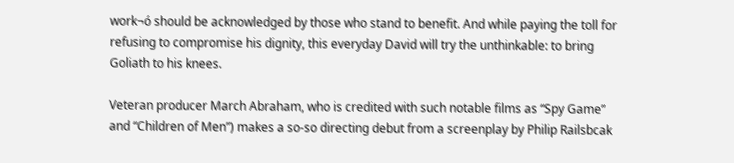work¬ó should be acknowledged by those who stand to benefit. And while paying the toll for refusing to compromise his dignity, this everyday David will try the unthinkable: to bring Goliath to his knees.

Veteran producer March Abraham, who is credited with such notable films as “Spy Game” and “Children of Men”) makes a so-so directing debut from a screenplay by Philip Railsbcak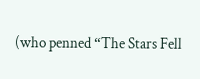(who penned “The Stars Fell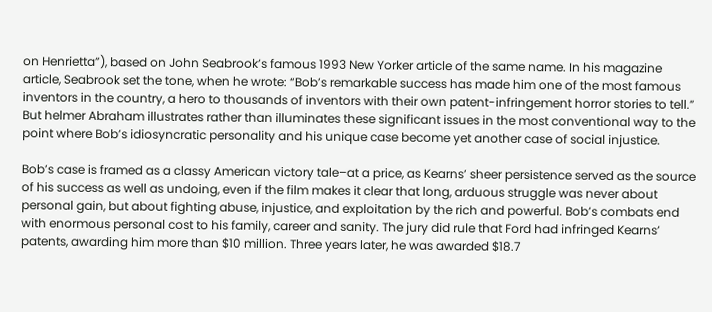on Henrietta”), based on John Seabrook’s famous 1993 New Yorker article of the same name. In his magazine article, Seabrook set the tone, when he wrote: “Bob’s remarkable success has made him one of the most famous inventors in the country, a hero to thousands of inventors with their own patent-infringement horror stories to tell.” But helmer Abraham illustrates rather than illuminates these significant issues in the most conventional way to the point where Bob’s idiosyncratic personality and his unique case become yet another case of social injustice.

Bob’s case is framed as a classy American victory tale–at a price, as Kearns’ sheer persistence served as the source of his success as well as undoing, even if the film makes it clear that long, arduous struggle was never about personal gain, but about fighting abuse, injustice, and exploitation by the rich and powerful. Bob’s combats end with enormous personal cost to his family, career and sanity. The jury did rule that Ford had infringed Kearns’ patents, awarding him more than $10 million. Three years later, he was awarded $18.7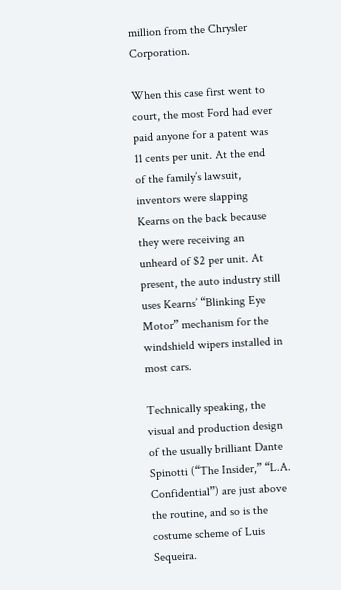million from the Chrysler Corporation.

When this case first went to court, the most Ford had ever paid anyone for a patent was 11 cents per unit. At the end of the family’s lawsuit, inventors were slapping Kearns on the back because they were receiving an unheard of $2 per unit. At present, the auto industry still uses Kearns’ “Blinking Eye Motor” mechanism for the windshield wipers installed in most cars.

Technically speaking, the visual and production design of the usually brilliant Dante Spinotti (“The Insider,” “L.A. Confidential”) are just above the routine, and so is the costume scheme of Luis Sequeira.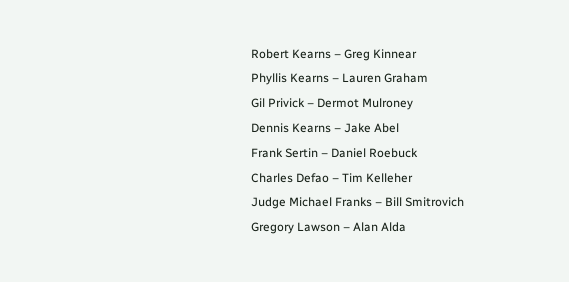Robert Kearns – Greg Kinnear
Phyllis Kearns – Lauren Graham
Gil Privick – Dermot Mulroney
Dennis Kearns – Jake Abel
Frank Sertin – Daniel Roebuck
Charles Defao – Tim Kelleher
Judge Michael Franks – Bill Smitrovich
Gregory Lawson – Alan Alda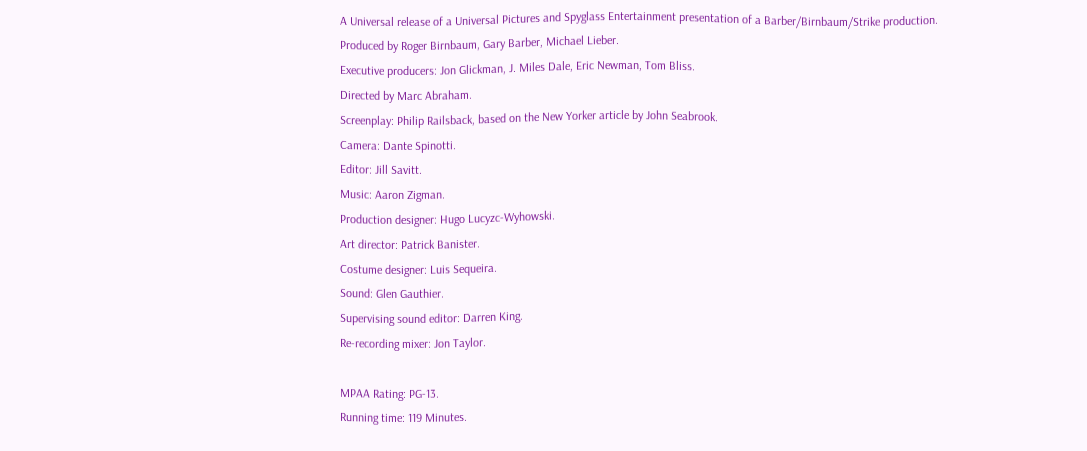A Universal release of a Universal Pictures and Spyglass Entertainment presentation of a Barber/Birnbaum/Strike production.
Produced by Roger Birnbaum, Gary Barber, Michael Lieber.
Executive producers: Jon Glickman, J. Miles Dale, Eric Newman, Tom Bliss.
Directed by Marc Abraham.
Screenplay: Philip Railsback, based on the New Yorker article by John Seabrook.
Camera: Dante Spinotti.
Editor: Jill Savitt.
Music: Aaron Zigman.
Production designer: Hugo Lucyzc-Wyhowski.
Art director: Patrick Banister.
Costume designer: Luis Sequeira.
Sound: Glen Gauthier.
Supervising sound editor: Darren King.
Re-recording mixer: Jon Taylor.

MPAA Rating: PG-13.
Running time: 119 Minutes.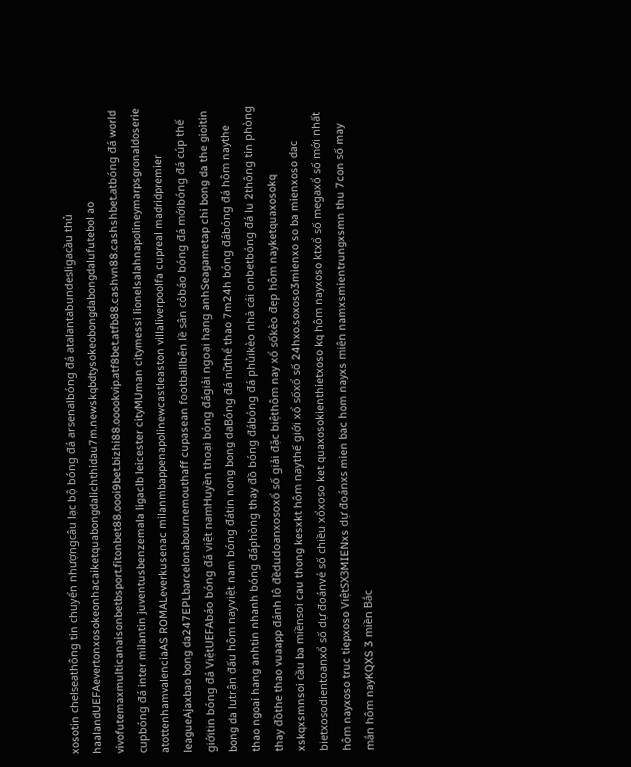xosotin chelseathông tin chuyển nhượngcâu lạc bộ bóng đá arsenalbóng đá atalantabundesligacầu thủ haalandUEFAevertonxosokeonhacaiketquabongdalichthidau7m.newskqbdtysokeobongdabongdalufutebol ao vivofutemaxmulticanaisonbetbsport.fitonbet88.oooi9bet.bizhi88.ooookvip.atf8bet.atfb88.cashvn88.cashshbet.atbóng đá world cupbóng đá inter milantin juventusbenzemala ligaclb leicester cityMUman citymessi lionelsalahnapolineymarpsgronaldoserie atottenhamvalenciaAS ROMALeverkusenac milanmbappenapolinewcastleaston villaliverpoolfa cupreal madridpremier leagueAjaxbao bong da247EPLbarcelonabournemouthaff cupasean footballbên lề sân cỏbáo bóng đá mớibóng đá cúp thế giớitin bóng đá ViệtUEFAbáo bóng đá việt namHuyền thoại bóng đágiải ngoại hạng anhSeagametap chi bong da the gioitin bong da lutrận đấu hôm nayviệt nam bóng đátin nong bong daBóng đá nữthể thao 7m24h bóng đábóng đá hôm naythe thao ngoai hang anhtin nhanh bóng đáphòng thay đồ bóng đábóng đá phủikèo nhà cái onbetbóng đá lu 2thông tin phòng thay đồthe thao vuaapp đánh lô đềdudoanxosoxổ số giải đặc biệthôm nay xổ sốkèo đẹp hôm nayketquaxosokq xskqxsmnsoi cầu ba miềnsoi cau thong kesxkt hôm naythế giới xổ sốxổ số 24hxo.soxoso3mienxo so ba mienxoso dac bietxosodientoanxổ số dự đoánvé số chiều xổxoso ket quaxosokienthietxoso kq hôm nayxoso ktxổ số megaxổ số mới nhất hôm nayxoso truc tiepxoso ViệtSX3MIENxs dự đoánxs mien bac hom nayxs miên namxsmientrungxsmn thu 7con số may mắn hôm nayKQXS 3 miền Bắc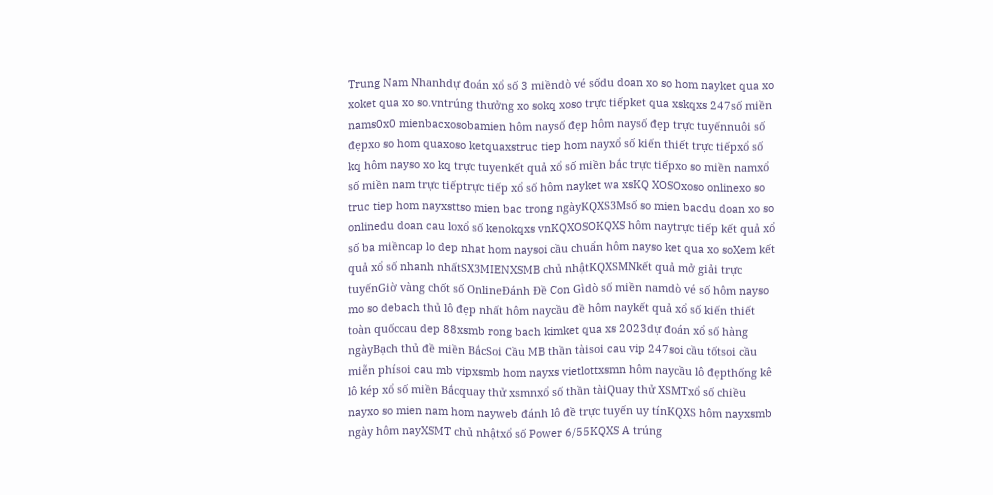Trung Nam Nhanhdự đoán xổ số 3 miềndò vé sốdu doan xo so hom nayket qua xo xoket qua xo so.vntrúng thưởng xo sokq xoso trực tiếpket qua xskqxs 247số miền nams0x0 mienbacxosobamien hôm naysố đẹp hôm naysố đẹp trực tuyếnnuôi số đẹpxo so hom quaxoso ketquaxstruc tiep hom nayxổ số kiến thiết trực tiếpxổ số kq hôm nayso xo kq trực tuyenkết quả xổ số miền bắc trực tiếpxo so miền namxổ số miền nam trực tiếptrực tiếp xổ số hôm nayket wa xsKQ XOSOxoso onlinexo so truc tiep hom nayxsttso mien bac trong ngàyKQXS3Msố so mien bacdu doan xo so onlinedu doan cau loxổ số kenokqxs vnKQXOSOKQXS hôm naytrực tiếp kết quả xổ số ba miềncap lo dep nhat hom naysoi cầu chuẩn hôm nayso ket qua xo soXem kết quả xổ số nhanh nhấtSX3MIENXSMB chủ nhậtKQXSMNkết quả mở giải trực tuyếnGiờ vàng chốt số OnlineĐánh Đề Con Gìdò số miền namdò vé số hôm nayso mo so debach thủ lô đẹp nhất hôm naycầu đề hôm naykết quả xổ số kiến thiết toàn quốccau dep 88xsmb rong bach kimket qua xs 2023dự đoán xổ số hàng ngàyBạch thủ đề miền BắcSoi Cầu MB thần tàisoi cau vip 247soi cầu tốtsoi cầu miễn phísoi cau mb vipxsmb hom nayxs vietlottxsmn hôm naycầu lô đẹpthống kê lô kép xổ số miền Bắcquay thử xsmnxổ số thần tàiQuay thử XSMTxổ số chiều nayxo so mien nam hom nayweb đánh lô đề trực tuyến uy tínKQXS hôm nayxsmb ngày hôm nayXSMT chủ nhậtxổ số Power 6/55KQXS A trúng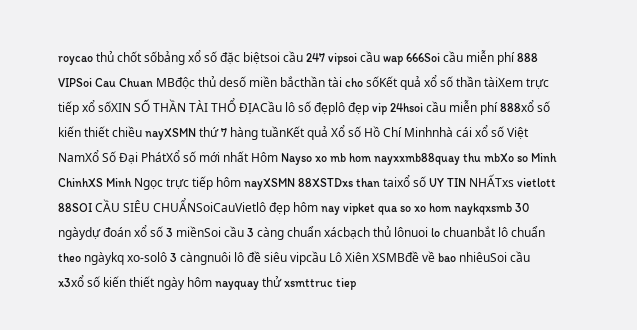roycao thủ chốt sốbảng xổ số đặc biệtsoi cầu 247 vipsoi cầu wap 666Soi cầu miễn phí 888 VIPSoi Cau Chuan MBđộc thủ desố miền bắcthần tài cho sốKết quả xổ số thần tàiXem trực tiếp xổ sốXIN SỐ THẦN TÀI THỔ ĐỊACầu lô số đẹplô đẹp vip 24hsoi cầu miễn phí 888xổ số kiến thiết chiều nayXSMN thứ 7 hàng tuầnKết quả Xổ số Hồ Chí Minhnhà cái xổ số Việt NamXổ Số Đại PhátXổ số mới nhất Hôm Nayso xo mb hom nayxxmb88quay thu mbXo so Minh ChinhXS Minh Ngọc trực tiếp hôm nayXSMN 88XSTDxs than taixổ số UY TIN NHẤTxs vietlott 88SOI CẦU SIÊU CHUẨNSoiCauVietlô đẹp hôm nay vipket qua so xo hom naykqxsmb 30 ngàydự đoán xổ số 3 miềnSoi cầu 3 càng chuẩn xácbạch thủ lônuoi lo chuanbắt lô chuẩn theo ngàykq xo-solô 3 càngnuôi lô đề siêu vipcầu Lô Xiên XSMBđề về bao nhiêuSoi cầu x3xổ số kiến thiết ngày hôm nayquay thử xsmttruc tiep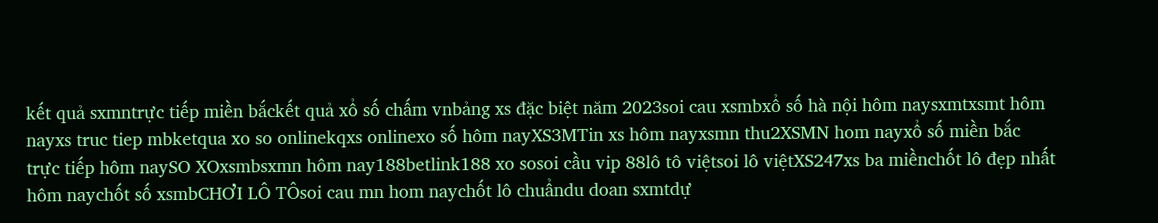kết quả sxmntrực tiếp miền bắckết quả xổ số chấm vnbảng xs đặc biệt năm 2023soi cau xsmbxổ số hà nội hôm naysxmtxsmt hôm nayxs truc tiep mbketqua xo so onlinekqxs onlinexo số hôm nayXS3MTin xs hôm nayxsmn thu2XSMN hom nayxổ số miền bắc trực tiếp hôm naySO XOxsmbsxmn hôm nay188betlink188 xo sosoi cầu vip 88lô tô việtsoi lô việtXS247xs ba miềnchốt lô đẹp nhất hôm naychốt số xsmbCHƠI LÔ TÔsoi cau mn hom naychốt lô chuẩndu doan sxmtdự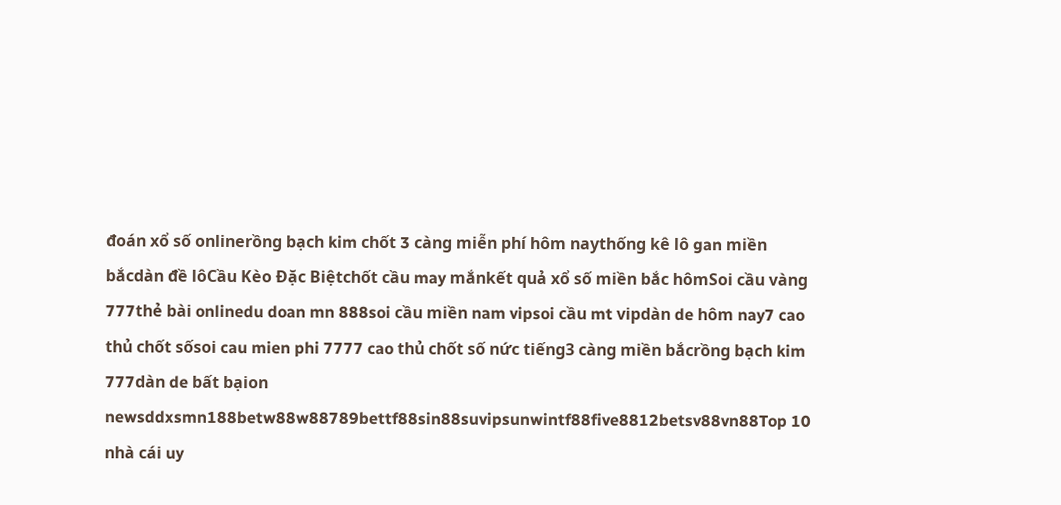đoán xổ số onlinerồng bạch kim chốt 3 càng miễn phí hôm naythống kê lô gan miền bắcdàn đề lôCầu Kèo Đặc Biệtchốt cầu may mắnkết quả xổ số miền bắc hômSoi cầu vàng 777thẻ bài onlinedu doan mn 888soi cầu miền nam vipsoi cầu mt vipdàn de hôm nay7 cao thủ chốt sốsoi cau mien phi 7777 cao thủ chốt số nức tiếng3 càng miền bắcrồng bạch kim 777dàn de bất bạion newsddxsmn188betw88w88789bettf88sin88suvipsunwintf88five8812betsv88vn88Top 10 nhà cái uy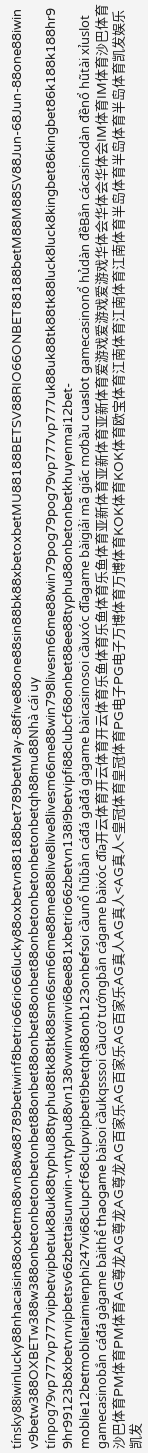tínsky88iwinlucky88nhacaisin88oxbetm88vn88w88789betiwinf8betrio66rio66lucky88oxbetvn88188bet789betMay-88five88one88sin88bk88xbetoxbetMU88188BETSV88RIO66ONBET88188betM88M88SV88Jun-68Jun-88one88iwinv9betw388OXBETw388w388onbetonbetonbetonbet88onbet88onbet88onbet88onbetonbetonbetonbetqh88mu88Nhà cái uy tínpog79vp777vp777vipbetvipbetuk88uk88typhu88typhu88tk88tk88sm66sm66me88me888live8live8livesm66me88win798livesm66me88win79pog79pog79vp777vp777uk88uk88tk88tk88luck8luck8kingbet86kingbet86k188k188hr99hr99123b8xbetvnvipbetsv66zbettaisunwin-vntyphu88vn138vwinvwinvi68ee881xbetrio66zbetvn138i9betvipfi88clubcf68onbet88ee88typhu88onbetonbetkhuyenmai12bet-moblie12betmoblietaimienphi247vi68clupcf68clupvipbeti9betqh88onb123onbefsoi cầunổ hũbắn cáđá gàđá gàgame bàicasinosoi cầuxóc đĩagame bàigiải mã giấc mơbầu cuaslot gamecasinonổ hủdàn đềBắn cácasinodàn đềnổ hũtài xỉuslot gamecasinobắn cáđá gàgame bàithể thaogame bàisoi cầukqsssoi cầucờ tướngbắn cágame bàixóc đĩa开云体育开云体育开云体育乐鱼体育乐鱼体育乐鱼体育亚新体育亚新体育亚新体育爱游戏爱游戏爱游戏华体会华体会华体会IM体育IM体育沙巴体育沙巴体育PM体育PM体育AG尊龙AG尊龙AG尊龙AG百家乐AG百家乐AG百家乐AG真人AG真人<AG真人<皇冠体育皇冠体育PG电子PG电子万博体育万博体育KOK体育KOK体育欧宝体育江南体育江南体育江南体育半岛体育半岛体育半岛体育凯发娱乐凯发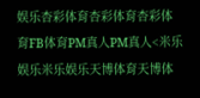娱乐杏彩体育杏彩体育杏彩体育FB体育PM真人PM真人<米乐娱乐米乐娱乐天博体育天博体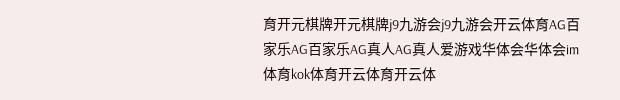育开元棋牌开元棋牌j9九游会j9九游会开云体育AG百家乐AG百家乐AG真人AG真人爱游戏华体会华体会im体育kok体育开云体育开云体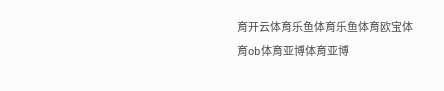育开云体育乐鱼体育乐鱼体育欧宝体育ob体育亚博体育亚博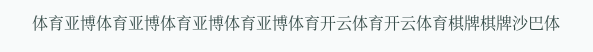体育亚博体育亚博体育亚博体育亚博体育开云体育开云体育棋牌棋牌沙巴体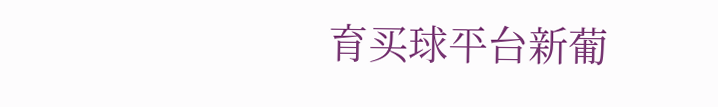育买球平台新葡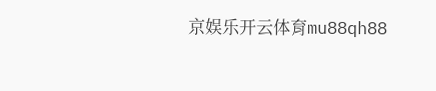京娱乐开云体育mu88qh88